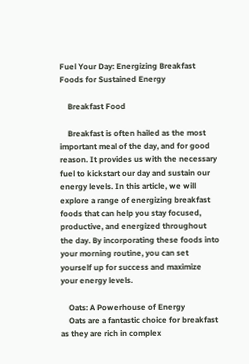Fuel Your Day: Energizing Breakfast Foods for Sustained Energy

    Breakfast Food

    Breakfast is often hailed as the most important meal of the day, and for good reason. It provides us with the necessary fuel to kickstart our day and sustain our energy levels. In this article, we will explore a range of energizing breakfast foods that can help you stay focused, productive, and energized throughout the day. By incorporating these foods into your morning routine, you can set yourself up for success and maximize your energy levels.

    Oats: A Powerhouse of Energy
    Oats are a fantastic choice for breakfast as they are rich in complex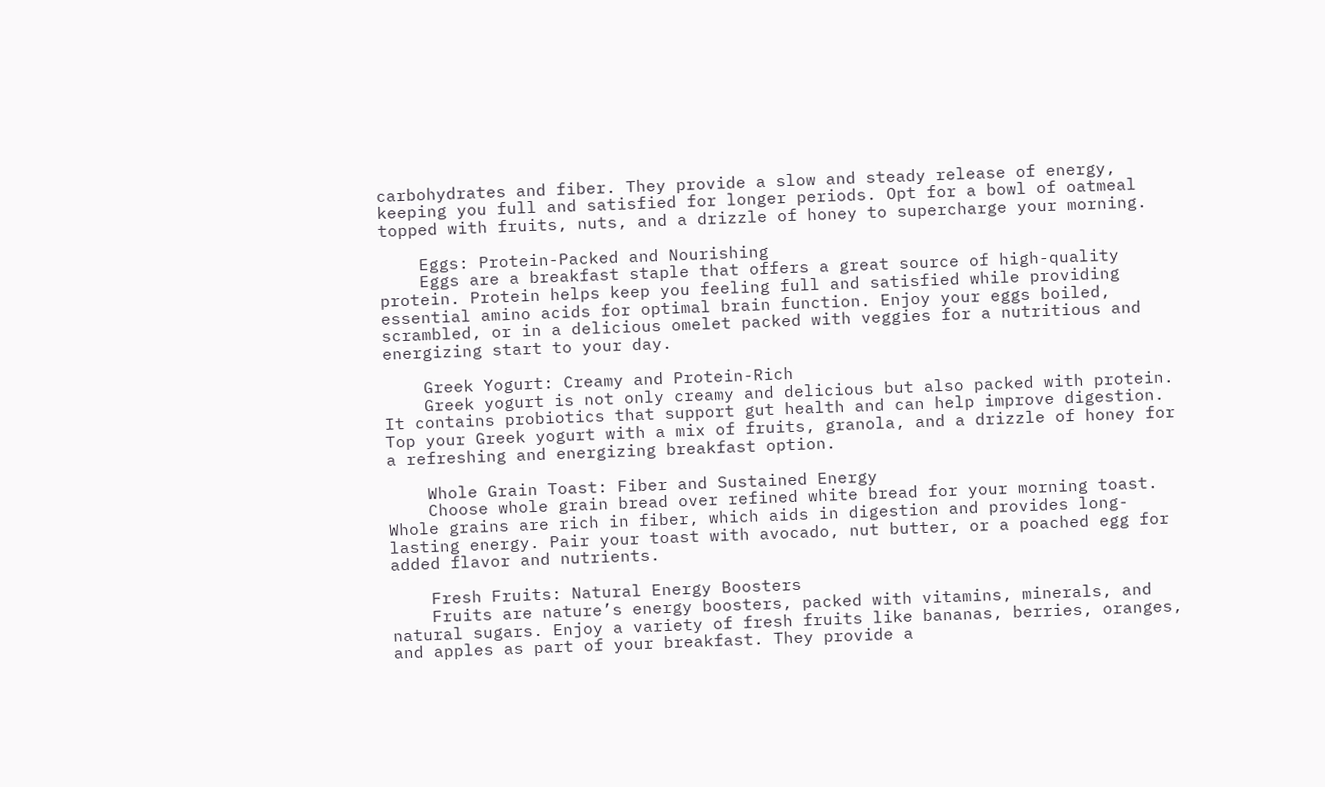carbohydrates and fiber. They provide a slow and steady release of energy, keeping you full and satisfied for longer periods. Opt for a bowl of oatmeal topped with fruits, nuts, and a drizzle of honey to supercharge your morning.

    Eggs: Protein-Packed and Nourishing
    Eggs are a breakfast staple that offers a great source of high-quality protein. Protein helps keep you feeling full and satisfied while providing essential amino acids for optimal brain function. Enjoy your eggs boiled, scrambled, or in a delicious omelet packed with veggies for a nutritious and energizing start to your day.

    Greek Yogurt: Creamy and Protein-Rich
    Greek yogurt is not only creamy and delicious but also packed with protein. It contains probiotics that support gut health and can help improve digestion. Top your Greek yogurt with a mix of fruits, granola, and a drizzle of honey for a refreshing and energizing breakfast option.

    Whole Grain Toast: Fiber and Sustained Energy
    Choose whole grain bread over refined white bread for your morning toast. Whole grains are rich in fiber, which aids in digestion and provides long-lasting energy. Pair your toast with avocado, nut butter, or a poached egg for added flavor and nutrients.

    Fresh Fruits: Natural Energy Boosters
    Fruits are nature’s energy boosters, packed with vitamins, minerals, and natural sugars. Enjoy a variety of fresh fruits like bananas, berries, oranges, and apples as part of your breakfast. They provide a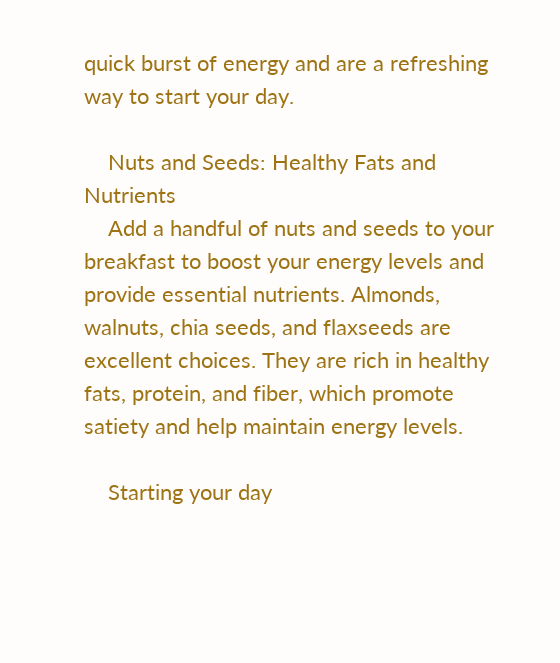quick burst of energy and are a refreshing way to start your day.

    Nuts and Seeds: Healthy Fats and Nutrients
    Add a handful of nuts and seeds to your breakfast to boost your energy levels and provide essential nutrients. Almonds, walnuts, chia seeds, and flaxseeds are excellent choices. They are rich in healthy fats, protein, and fiber, which promote satiety and help maintain energy levels.

    Starting your day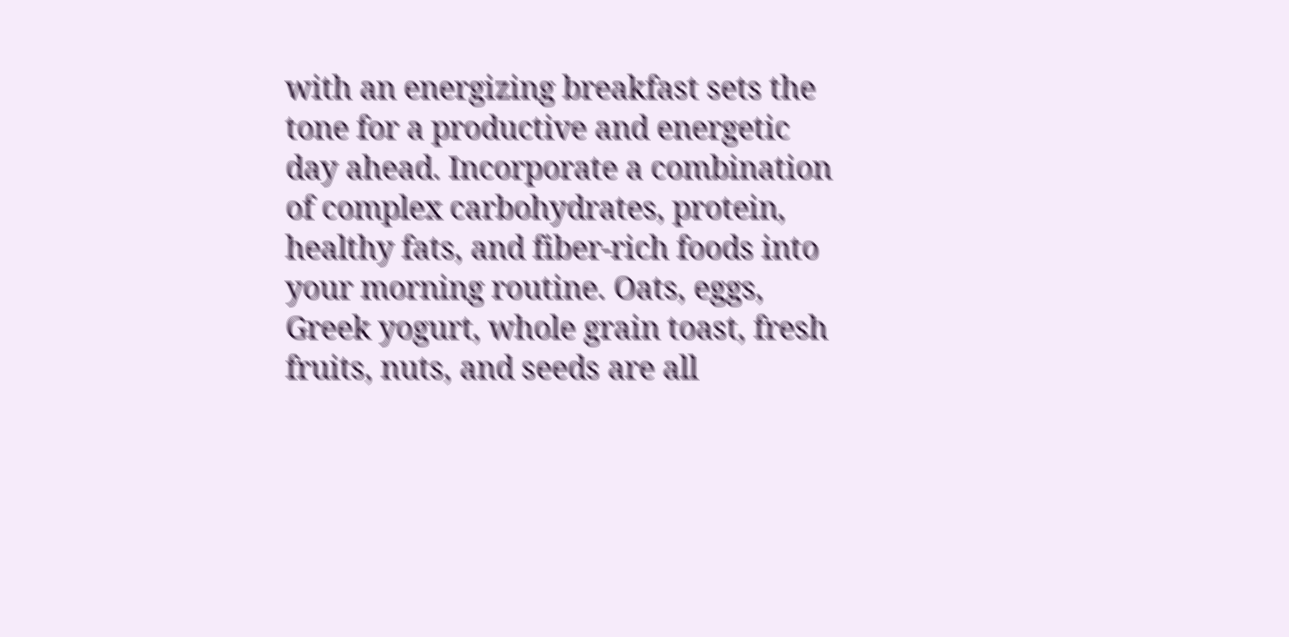with an energizing breakfast sets the tone for a productive and energetic day ahead. Incorporate a combination of complex carbohydrates, protein, healthy fats, and fiber-rich foods into your morning routine. Oats, eggs, Greek yogurt, whole grain toast, fresh fruits, nuts, and seeds are all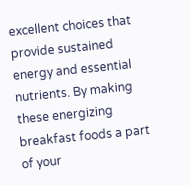excellent choices that provide sustained energy and essential nutrients. By making these energizing breakfast foods a part of your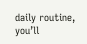daily routine, you’ll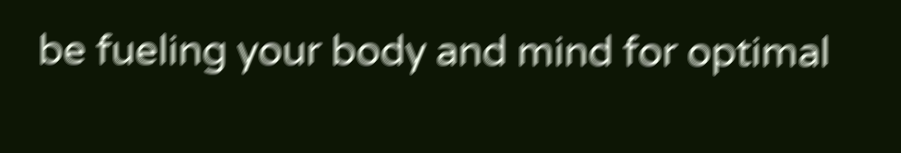be fueling your body and mind for optimal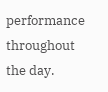performance throughout the day.